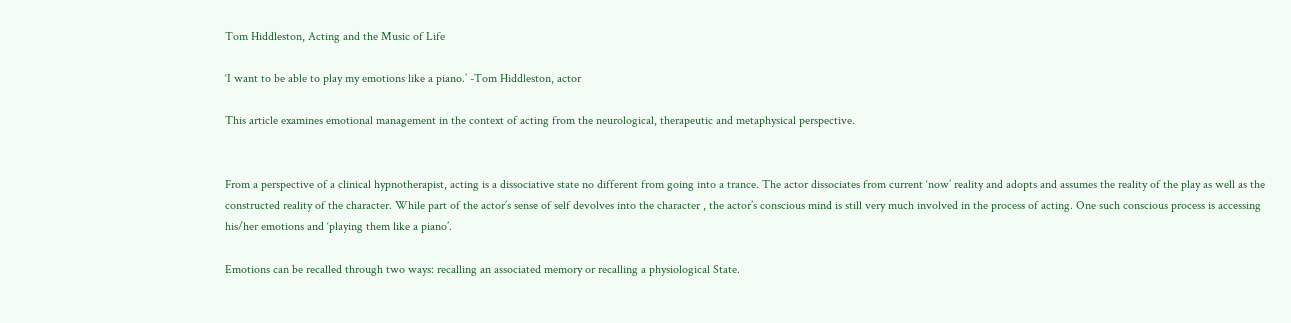Tom Hiddleston, Acting and the Music of Life

‘I want to be able to play my emotions like a piano.’ -Tom Hiddleston, actor

This article examines emotional management in the context of acting from the neurological, therapeutic and metaphysical perspective.


From a perspective of a clinical hypnotherapist, acting is a dissociative state no different from going into a trance. The actor dissociates from current ‘now’ reality and adopts and assumes the reality of the play as well as the constructed reality of the character. While part of the actor’s sense of self devolves into the character , the actor’s conscious mind is still very much involved in the process of acting. One such conscious process is accessing his/her emotions and ‘playing them like a piano’.

Emotions can be recalled through two ways: recalling an associated memory or recalling a physiological State.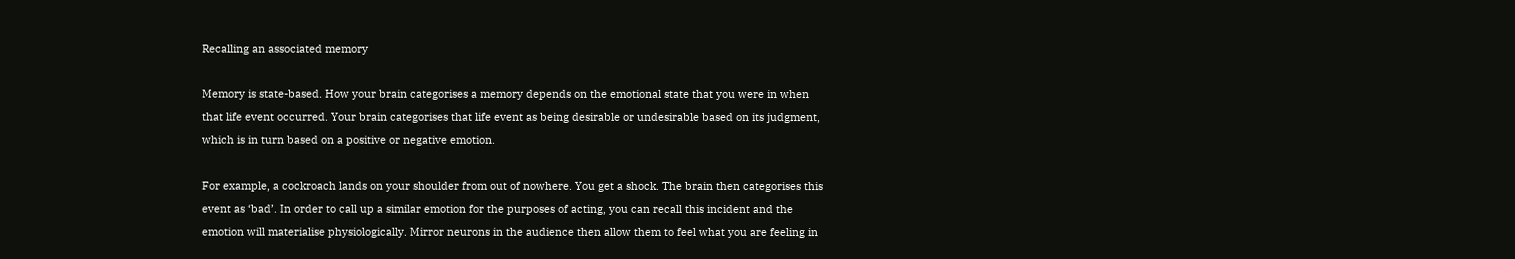Recalling an associated memory

Memory is state-based. How your brain categorises a memory depends on the emotional state that you were in when that life event occurred. Your brain categorises that life event as being desirable or undesirable based on its judgment, which is in turn based on a positive or negative emotion.

For example, a cockroach lands on your shoulder from out of nowhere. You get a shock. The brain then categorises this event as ‘bad’. In order to call up a similar emotion for the purposes of acting, you can recall this incident and the emotion will materialise physiologically. Mirror neurons in the audience then allow them to feel what you are feeling in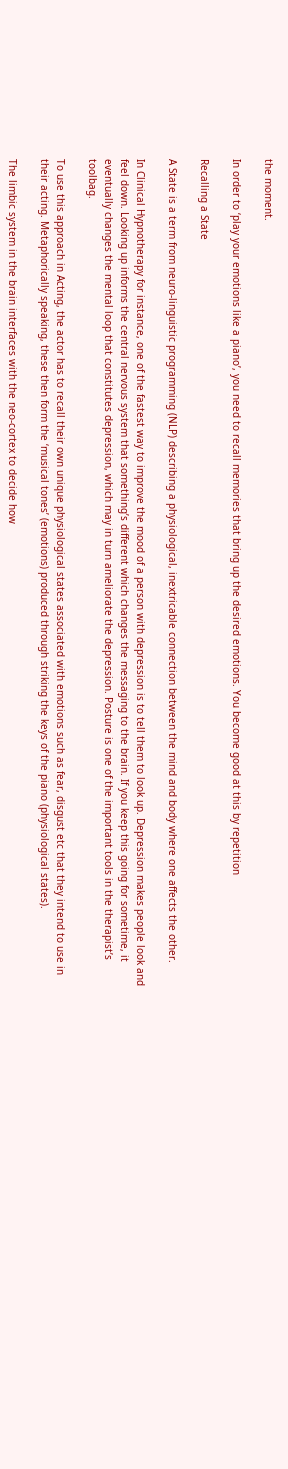the moment.

In order to ‘play your emotions like a piano’, you need to recall memories that bring up the desired emotions. You become good at this by repetition

Recalling a State

A State is a term from neuro-linguistic programming (NLP) describing a physiological, inextricable connection between the mind and body where one affects the other.

In Clinical Hypnotherapy for instance, one of the fastest way to improve the mood of a person with depression is to tell them to look up. Depression makes people look and feel down. Looking up informs the central nervous system that something’s different which changes the messaging to the brain. If you keep this going for sometime, it eventually changes the mental loop that constitutes depression, which may in turn ameliorate the depression. Posture is one of the important tools in the therapist’s toolbag.

To use this approach in Acting, the actor has to recall their own unique physiological states associated with emotions such as fear, disgust etc that they intend to use in their acting. Metaphorically speaking, these then form the ‘musical tones’ (emotions) produced through striking the keys of the piano (physiological states).

The limbic system in the brain interfaces with the neo-cortex to decide how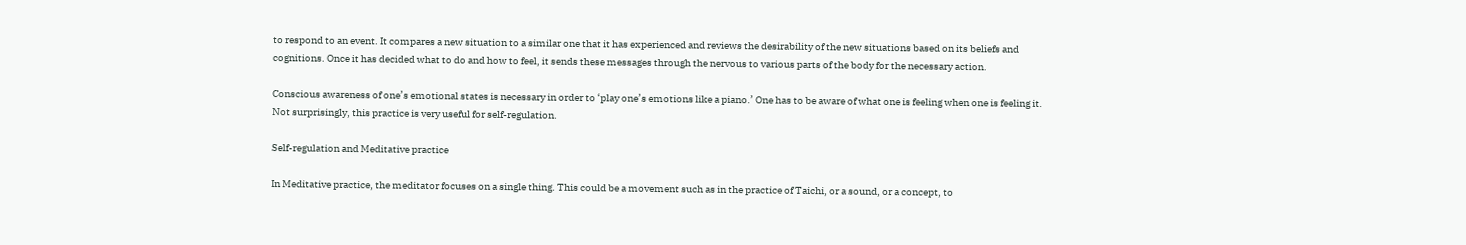to respond to an event. It compares a new situation to a similar one that it has experienced and reviews the desirability of the new situations based on its beliefs and cognitions. Once it has decided what to do and how to feel, it sends these messages through the nervous to various parts of the body for the necessary action.

Conscious awareness of one’s emotional states is necessary in order to ‘play one’s emotions like a piano.’ One has to be aware of what one is feeling when one is feeling it. Not surprisingly, this practice is very useful for self-regulation.

Self-regulation and Meditative practice

In Meditative practice, the meditator focuses on a single thing. This could be a movement such as in the practice of Taichi, or a sound, or a concept, to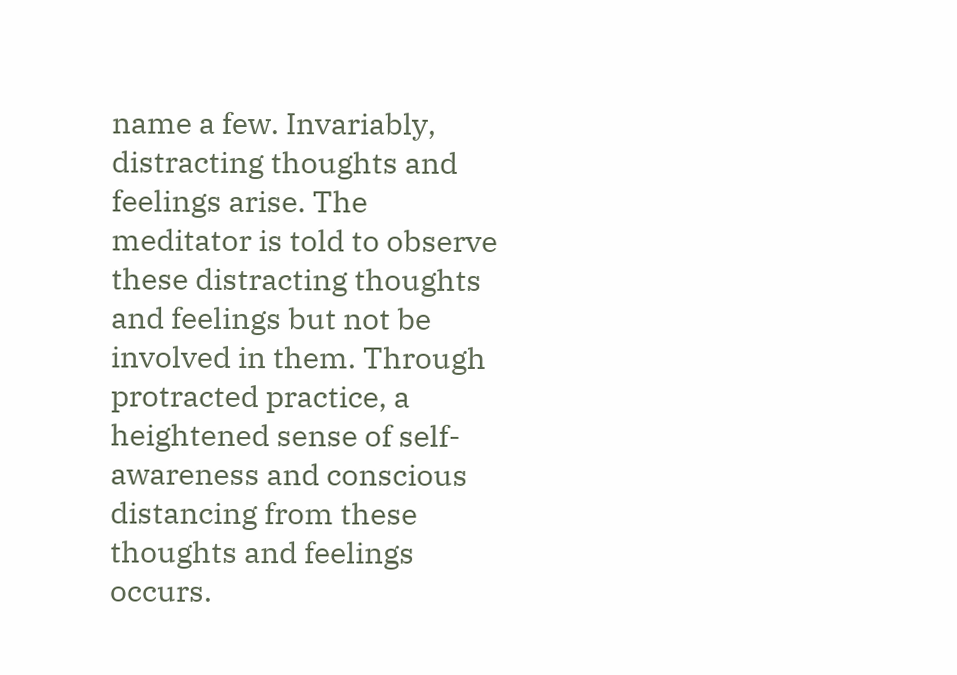name a few. Invariably, distracting thoughts and feelings arise. The meditator is told to observe these distracting thoughts and feelings but not be involved in them. Through protracted practice, a heightened sense of self-awareness and conscious distancing from these thoughts and feelings occurs.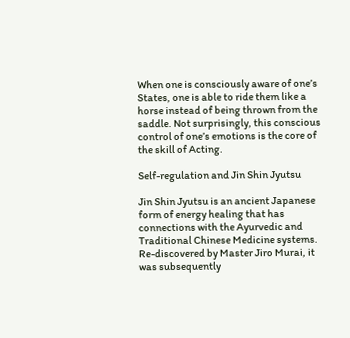When one is consciously aware of one’s States, one is able to ride them like a horse instead of being thrown from the saddle. Not surprisingly, this conscious control of one’s emotions is the core of the skill of Acting.

Self-regulation and Jin Shin Jyutsu

Jin Shin Jyutsu is an ancient Japanese form of energy healing that has connections with the Ayurvedic and Traditional Chinese Medicine systems. Re-discovered by Master Jiro Murai, it was subsequently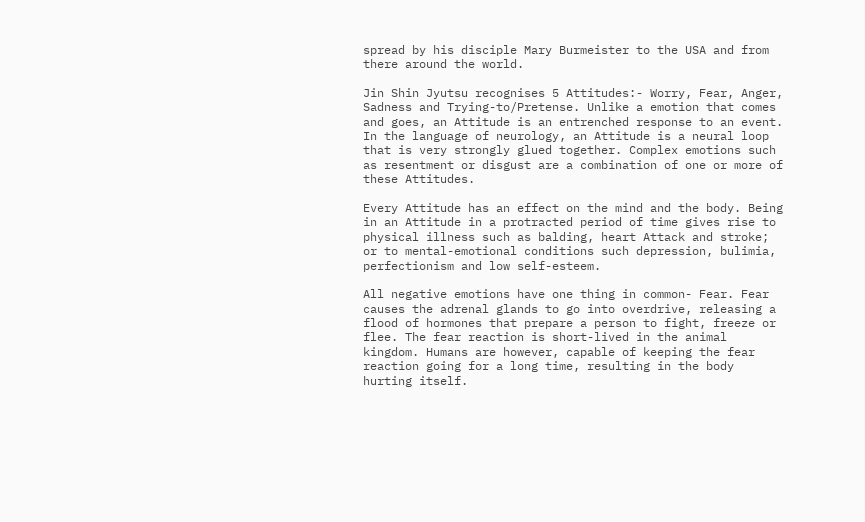spread by his disciple Mary Burmeister to the USA and from there around the world.

Jin Shin Jyutsu recognises 5 Attitudes:- Worry, Fear, Anger, Sadness and Trying-to/Pretense. Unlike a emotion that comes and goes, an Attitude is an entrenched response to an event. In the language of neurology, an Attitude is a neural loop that is very strongly glued together. Complex emotions such as resentment or disgust are a combination of one or more of these Attitudes.

Every Attitude has an effect on the mind and the body. Being in an Attitude in a protracted period of time gives rise to physical illness such as balding, heart Attack and stroke; or to mental-emotional conditions such depression, bulimia, perfectionism and low self-esteem.

All negative emotions have one thing in common- Fear. Fear causes the adrenal glands to go into overdrive, releasing a flood of hormones that prepare a person to fight, freeze or flee. The fear reaction is short-lived in the animal kingdom. Humans are however, capable of keeping the fear reaction going for a long time, resulting in the body hurting itself.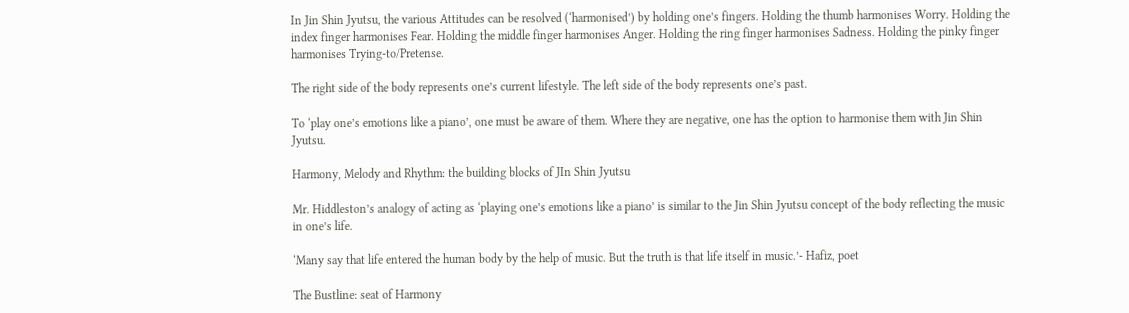In Jin Shin Jyutsu, the various Attitudes can be resolved (‘harmonised’) by holding one’s fingers. Holding the thumb harmonises Worry. Holding the index finger harmonises Fear. Holding the middle finger harmonises Anger. Holding the ring finger harmonises Sadness. Holding the pinky finger harmonises Trying-to/Pretense.

The right side of the body represents one’s current lifestyle. The left side of the body represents one’s past.

To ‘play one’s emotions like a piano’, one must be aware of them. Where they are negative, one has the option to harmonise them with Jin Shin Jyutsu.

Harmony, Melody and Rhythm: the building blocks of JIn Shin Jyutsu

Mr. Hiddleston’s analogy of acting as ‘playing one’s emotions like a piano’ is similar to the Jin Shin Jyutsu concept of the body reflecting the music in one’s life.

‘Many say that life entered the human body by the help of music. But the truth is that life itself in music.’- Hafiz, poet

The Bustline: seat of Harmony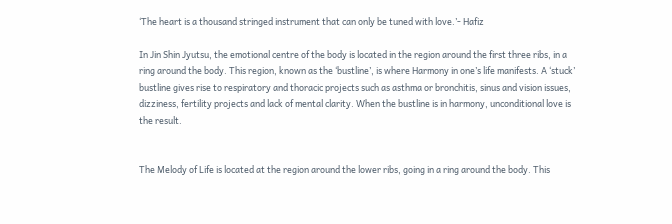‘The heart is a thousand stringed instrument that can only be tuned with love.’- Hafiz

In Jin Shin Jyutsu, the emotional centre of the body is located in the region around the first three ribs, in a ring around the body. This region, known as the ‘bustline’, is where Harmony in one’s life manifests. A ‘stuck’ bustline gives rise to respiratory and thoracic projects such as asthma or bronchitis, sinus and vision issues, dizziness, fertility projects and lack of mental clarity. When the bustline is in harmony, unconditional love is the result.


The Melody of Life is located at the region around the lower ribs, going in a ring around the body. This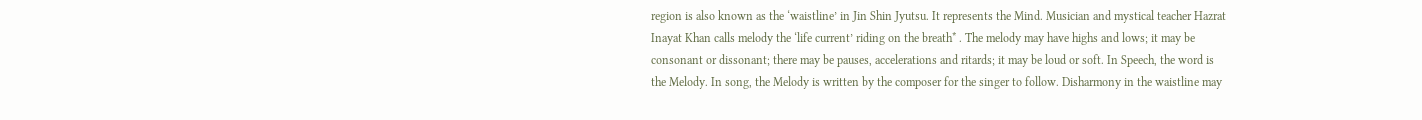region is also known as the ‘waistline’ in Jin Shin Jyutsu. It represents the Mind. Musician and mystical teacher Hazrat Inayat Khan calls melody the ‘life current’ riding on the breath* . The melody may have highs and lows; it may be consonant or dissonant; there may be pauses, accelerations and ritards; it may be loud or soft. In Speech, the word is the Melody. In song, the Melody is written by the composer for the singer to follow. Disharmony in the waistline may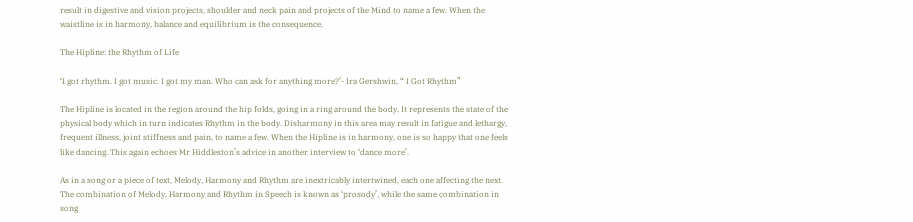result in digestive and vision projects, shoulder and neck pain and projects of the Mind to name a few. When the waistline is in harmony, balance and equilibrium is the consequence.

The Hipline: the Rhythm of Life

‘I got rhythm. I got music. I got my man. Who can ask for anything more?’- Ira Gershwin, “ I Got Rhythm”

The Hipline is located in the region around the hip folds, going in a ring around the body. It represents the state of the physical body which in turn indicates Rhythm in the body. Disharmony in this area may result in fatigue and lethargy, frequent illness, joint stiffness and pain, to name a few. When the Hipline is in harmony, one is so happy that one feels like dancing. This again echoes Mr Hiddleston’s advice in another interview to ‘dance more’.

As in a song or a piece of text, Melody, Harmony and Rhythm are inextricably intertwined, each one affecting the next. The combination of Melody, Harmony and Rhythm in Speech is known as ‘prosody’, while the same combination in song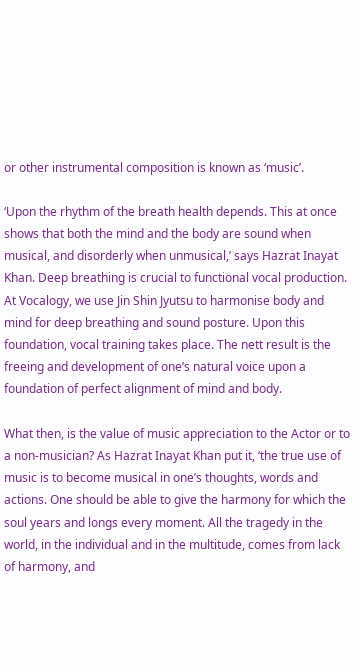or other instrumental composition is known as ‘music’.

‘Upon the rhythm of the breath health depends. This at once shows that both the mind and the body are sound when musical, and disorderly when unmusical,’ says Hazrat Inayat Khan. Deep breathing is crucial to functional vocal production. At Vocalogy, we use Jin Shin Jyutsu to harmonise body and mind for deep breathing and sound posture. Upon this foundation, vocal training takes place. The nett result is the freeing and development of one’s natural voice upon a foundation of perfect alignment of mind and body.

What then, is the value of music appreciation to the Actor or to a non-musician? As Hazrat Inayat Khan put it, ‘the true use of music is to become musical in one’s thoughts, words and actions. One should be able to give the harmony for which the soul years and longs every moment. All the tragedy in the world, in the individual and in the multitude, comes from lack of harmony, and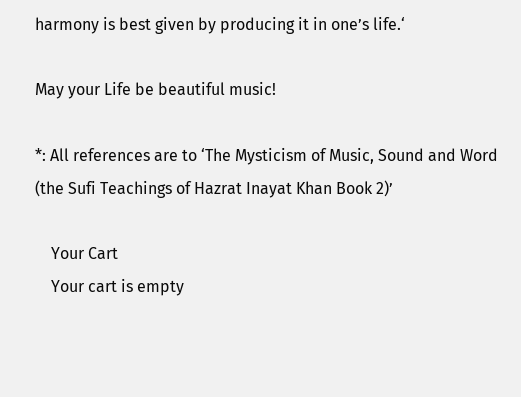harmony is best given by producing it in one’s life.‘

May your Life be beautiful music!

*: All references are to ‘The Mysticism of Music, Sound and Word (the Sufi Teachings of Hazrat Inayat Khan Book 2)’

    Your Cart
    Your cart is empty